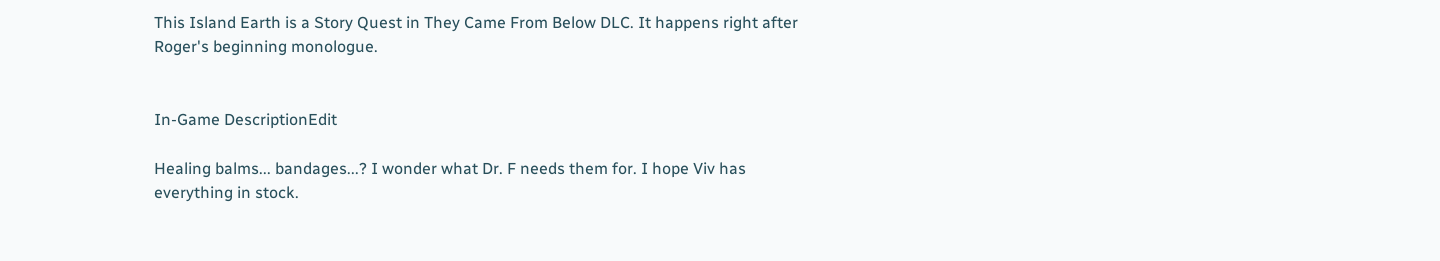This Island Earth is a Story Quest in They Came From Below DLC. It happens right after Roger's beginning monologue.


In-Game DescriptionEdit

Healing balms... bandages...? I wonder what Dr. F needs them for. I hope Viv has everything in stock.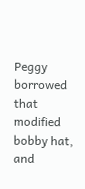Peggy borrowed that modified bobby hat, and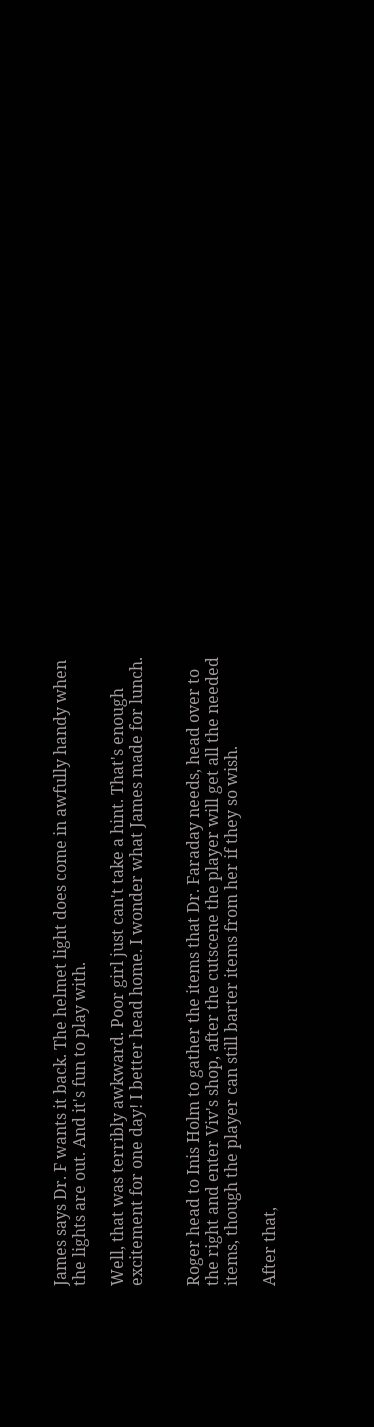James says Dr. F wants it back. The helmet light does come in awfully handy when the lights are out. And it's fun to play with.

Well, that was terribly awkward. Poor girl just can't take a hint. That's enough excitement for one day! I better head home. I wonder what James made for lunch.


Roger head to Inis Holm to gather the items that Dr. Faraday needs, head over to the right and enter Viv's shop, after the cutscene the player will get all the needed items, though the player can still barter items from her if they so wish.

After that,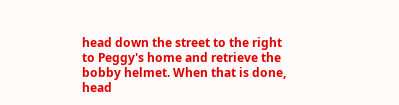head down the street to the right to Peggy's home and retrieve the bobby helmet. When that is done, head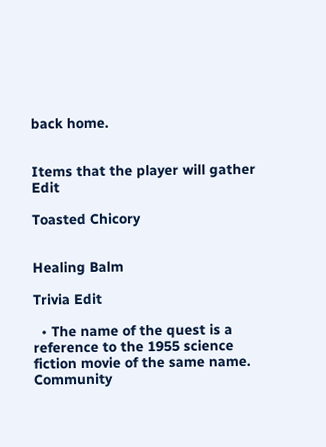back home.


Items that the player will gather Edit

Toasted Chicory


Healing Balm

Trivia Edit

  • The name of the quest is a reference to the 1955 science fiction movie of the same name.
Community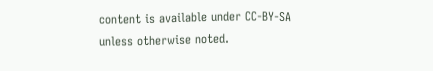content is available under CC-BY-SA unless otherwise noted.